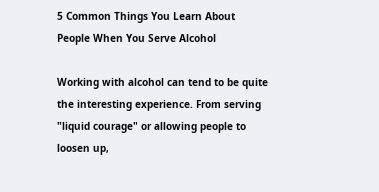5 Common Things You Learn About People When You Serve Alcohol

Working with alcohol can tend to be quite the interesting experience. From serving "liquid courage" or allowing people to loosen up,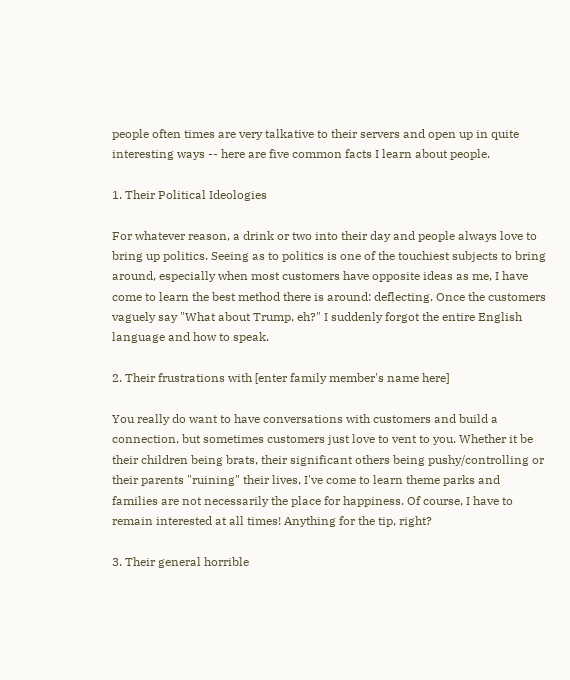people often times are very talkative to their servers and open up in quite interesting ways -- here are five common facts I learn about people.

1. Their Political Ideologies

For whatever reason, a drink or two into their day and people always love to bring up politics. Seeing as to politics is one of the touchiest subjects to bring around, especially when most customers have opposite ideas as me, I have come to learn the best method there is around: deflecting. Once the customers vaguely say "What about Trump, eh?" I suddenly forgot the entire English language and how to speak.

2. Their frustrations with [enter family member's name here]

You really do want to have conversations with customers and build a connection, but sometimes customers just love to vent to you. Whether it be their children being brats, their significant others being pushy/controlling or their parents "ruining" their lives, I've come to learn theme parks and families are not necessarily the place for happiness. Of course, I have to remain interested at all times! Anything for the tip, right?

3. Their general horrible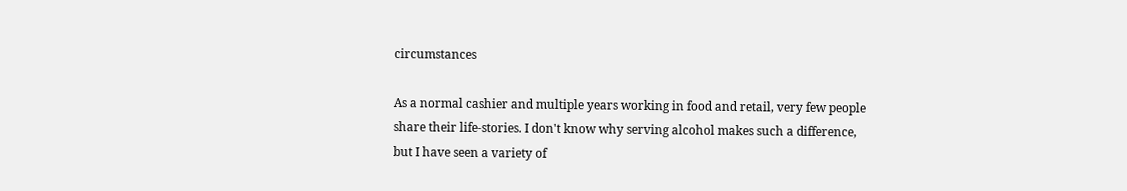circumstances

As a normal cashier and multiple years working in food and retail, very few people share their life-stories. I don't know why serving alcohol makes such a difference, but I have seen a variety of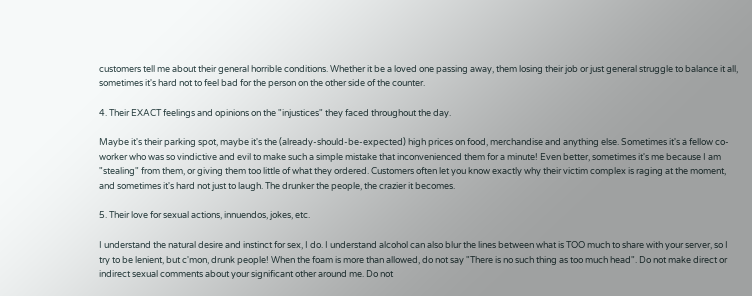customers tell me about their general horrible conditions. Whether it be a loved one passing away, them losing their job or just general struggle to balance it all, sometimes it's hard not to feel bad for the person on the other side of the counter.

4. Their EXACT feelings and opinions on the "injustices" they faced throughout the day.

Maybe it's their parking spot, maybe it's the (already-should-be-expected) high prices on food, merchandise and anything else. Sometimes it's a fellow co-worker who was so vindictive and evil to make such a simple mistake that inconvenienced them for a minute! Even better, sometimes it's me because I am "stealing" from them, or giving them too little of what they ordered. Customers often let you know exactly why their victim complex is raging at the moment, and sometimes it's hard not just to laugh. The drunker the people, the crazier it becomes.

5. Their love for sexual actions, innuendos, jokes, etc.

I understand the natural desire and instinct for sex, I do. I understand alcohol can also blur the lines between what is TOO much to share with your server, so I try to be lenient, but c'mon, drunk people! When the foam is more than allowed, do not say "There is no such thing as too much head". Do not make direct or indirect sexual comments about your significant other around me. Do not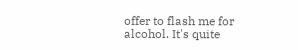offer to flash me for alcohol. It's quite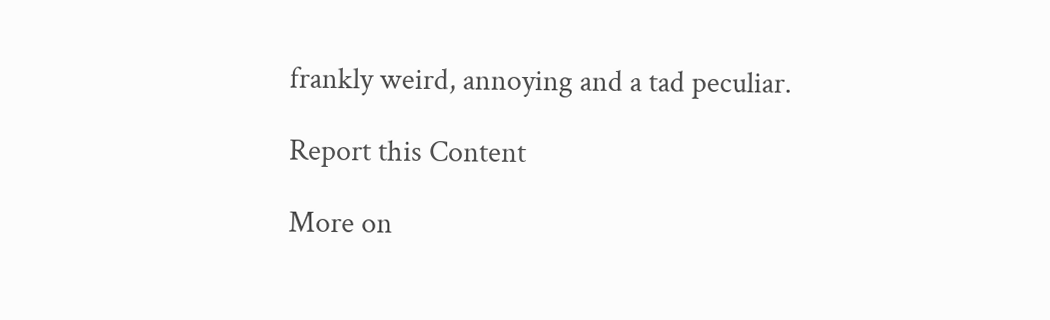frankly weird, annoying and a tad peculiar.

Report this Content

More on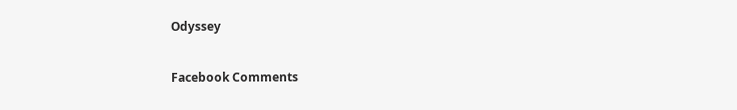Odyssey

Facebook Comments